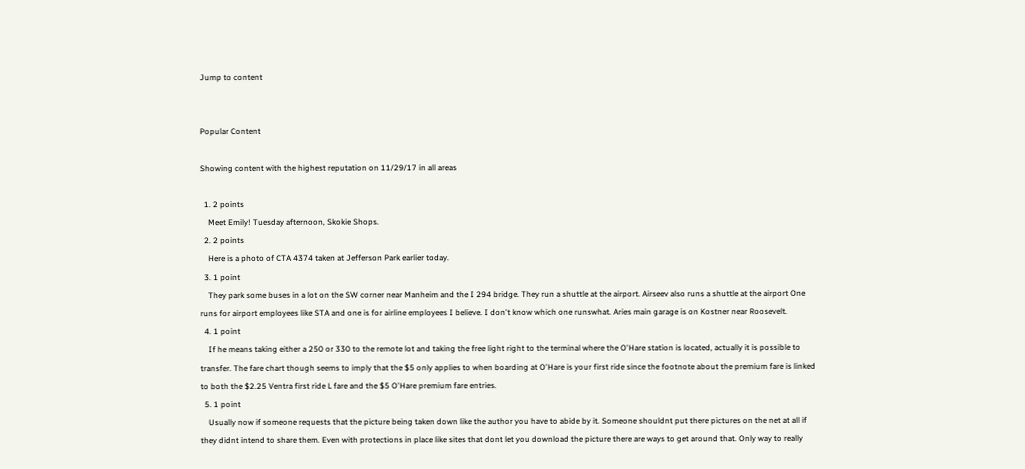Jump to content


Popular Content

Showing content with the highest reputation on 11/29/17 in all areas

  1. 2 points
    Meet Emily! Tuesday afternoon, Skokie Shops.
  2. 2 points
    Here is a photo of CTA 4374 taken at Jefferson Park earlier today.
  3. 1 point
    They park some buses in a lot on the SW corner near Manheim and the I 294 bridge. They run a shuttle at the airport. Airseev also runs a shuttle at the airport One runs for airport employees like STA and one is for airline employees I believe. I don't know which one runswhat. Aries main garage is on Kostner near Roosevelt.
  4. 1 point
    If he means taking either a 250 or 330 to the remote lot and taking the free light right to the terminal where the O'Hare station is located, actually it is possible to transfer. The fare chart though seems to imply that the $5 only applies to when boarding at O'Hare is your first ride since the footnote about the premium fare is linked to both the $2.25 Ventra first ride L fare and the $5 O'Hare premium fare entries.
  5. 1 point
    Usually now if someone requests that the picture being taken down like the author you have to abide by it. Someone shouldnt put there pictures on the net at all if they didnt intend to share them. Even with protections in place like sites that dont let you download the picture there are ways to get around that. Only way to really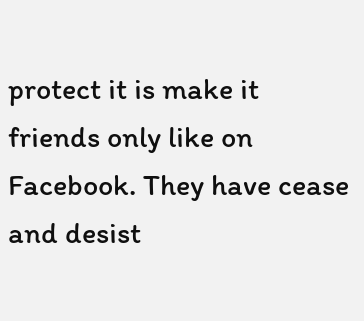protect it is make it friends only like on Facebook. They have cease and desist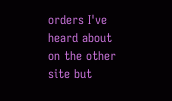orders I've heard about on the other site but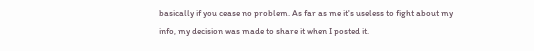basically if you cease no problem. As far as me it's useless to fight about my info, my decision was made to share it when I posted it.